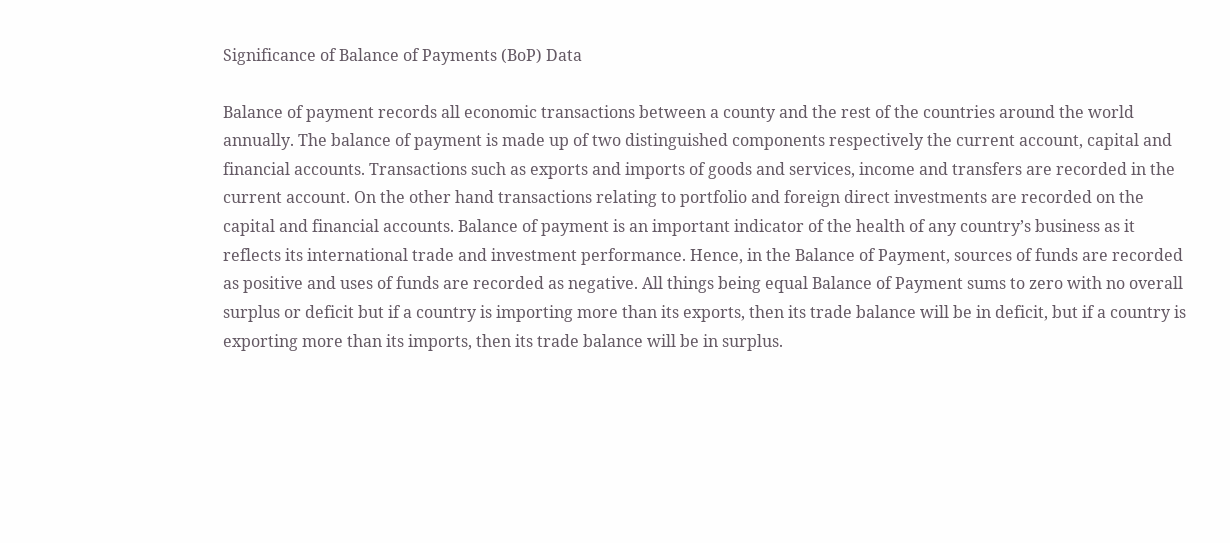Significance of Balance of Payments (BoP) Data

Balance of payment records all economic transactions between a county and the rest of the countries around the world annually. The balance of payment is made up of two distinguished components respectively the current account, capital and financial accounts. Transactions such as exports and imports of goods and services, income and transfers are recorded in the current account. On the other hand transactions relating to portfolio and foreign direct investments are recorded on the capital and financial accounts. Balance of payment is an important indicator of the health of any country’s business as it reflects its international trade and investment performance. Hence, in the Balance of Payment, sources of funds are recorded as positive and uses of funds are recorded as negative. All things being equal Balance of Payment sums to zero with no overall surplus or deficit but if a country is importing more than its exports, then its trade balance will be in deficit, but if a country is exporting more than its imports, then its trade balance will be in surplus.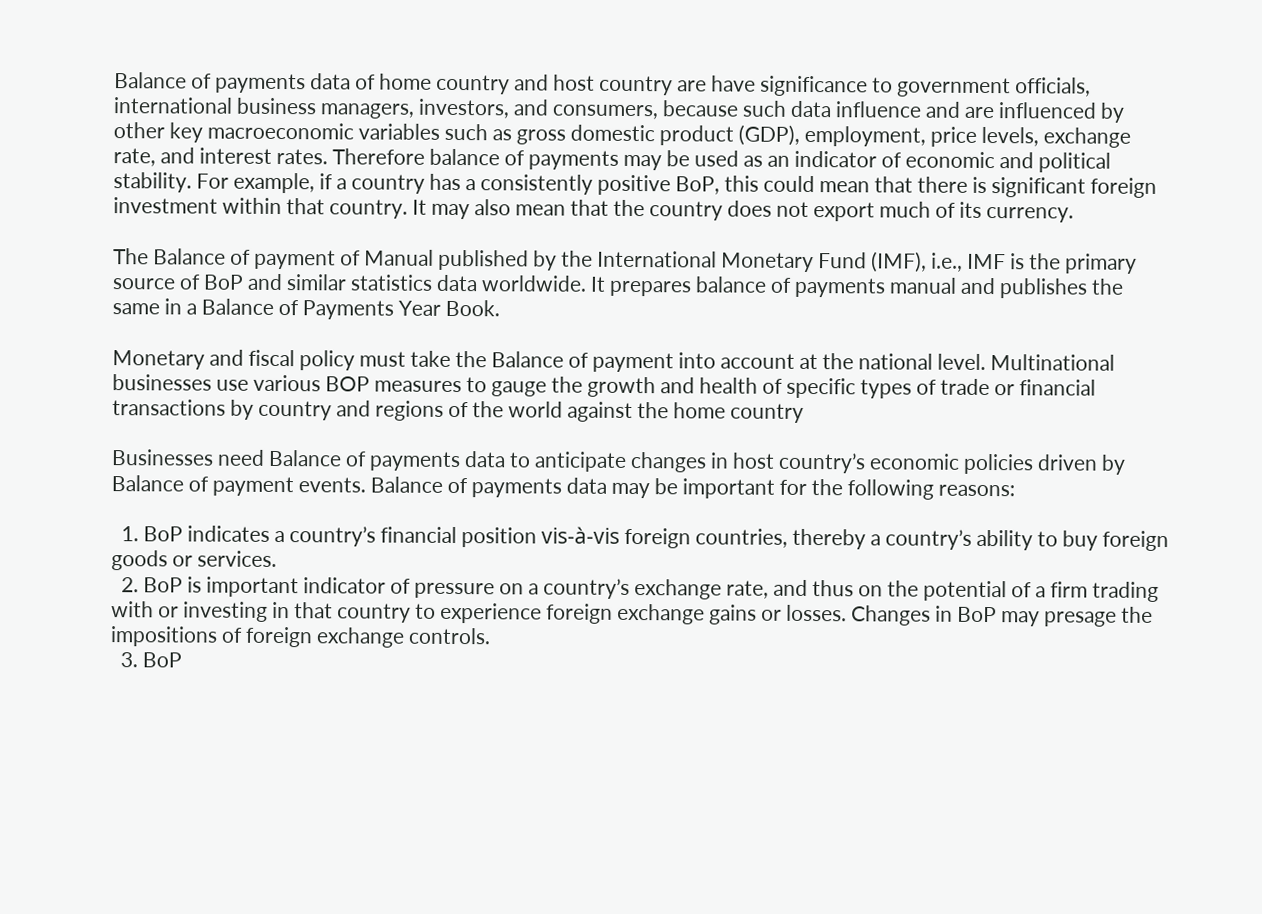Balance of payments data of home country and host country are have significance to government officials, international business managers, investors, and consumers, because such data influence and are influenced by other key macroeconomic variables such as gross domestic product (GDP), employment, price levels, exchange rate, and interest rates. Therefore balance of payments may be used as an indicator of economic and political stability. For example, if a country has a consistently positive BoP, this could mean that there is significant foreign investment within that country. It may also mean that the country does not export much of its currency.

The Balance of payment of Manual published by the International Monetary Fund (IMF), i.e., IMF is the primary source of BoP and similar statistics data worldwide. It prepares balance of payments manual and publishes the same in a Balance of Payments Year Book.

Monetary and fiscal policy must take the Balance of payment into account at the national level. Multinational businesses use various BOP measures to gauge the growth and health of specific types of trade or financial transactions by country and regions of the world against the home country

Businesses need Balance of payments data to anticipate changes in host country’s economic policies driven by  Balance of payment events. Balance of payments data may be important for the following reasons:

  1. BoP indicates a country’s financial position vis-à-vis foreign countries, thereby a country’s ability to buy foreign goods or services.
  2. BoP is important indicator of pressure on a country’s exchange rate, and thus on the potential of a firm trading with or investing in that country to experience foreign exchange gains or losses. Changes in BoP may presage the impositions of foreign exchange controls.
  3. BoP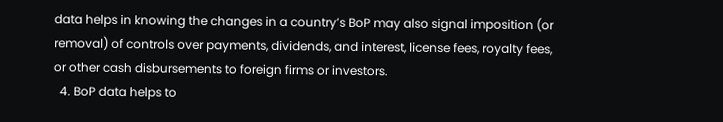data helps in knowing the changes in a country’s BoP may also signal imposition (or removal) of controls over payments, dividends, and interest, license fees, royalty fees, or other cash disbursements to foreign firms or investors.
  4. BoP data helps to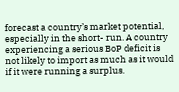forecast a country’s market potential, especially in the short- run. A country experiencing a serious BoP deficit is not likely to import as much as it would if it were running a surplus.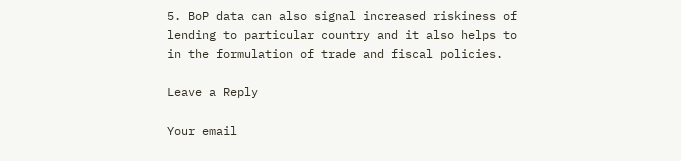5. BoP data can also signal increased riskiness of lending to particular country and it also helps to in the formulation of trade and fiscal policies.

Leave a Reply

Your email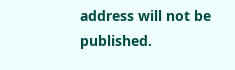address will not be published.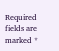Required fields are marked *